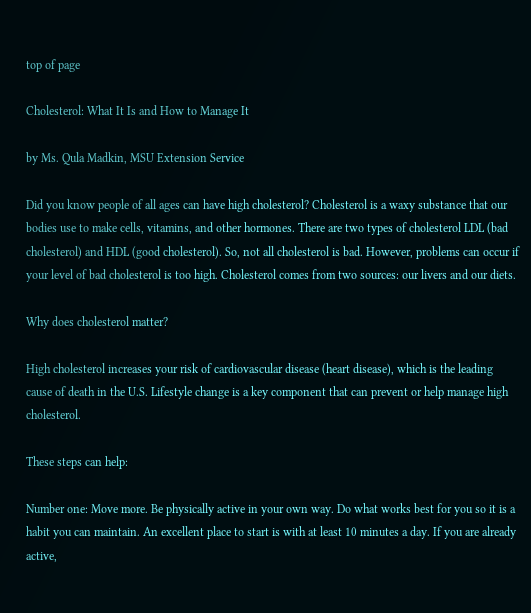top of page

Cholesterol: What It Is and How to Manage It

by Ms. Qula Madkin, MSU Extension Service

Did you know people of all ages can have high cholesterol? Cholesterol is a waxy substance that our bodies use to make cells, vitamins, and other hormones. There are two types of cholesterol LDL (bad cholesterol) and HDL (good cholesterol). So, not all cholesterol is bad. However, problems can occur if your level of bad cholesterol is too high. Cholesterol comes from two sources: our livers and our diets.

Why does cholesterol matter?

High cholesterol increases your risk of cardiovascular disease (heart disease), which is the leading cause of death in the U.S. Lifestyle change is a key component that can prevent or help manage high cholesterol.

These steps can help:

Number one: Move more. Be physically active in your own way. Do what works best for you so it is a habit you can maintain. An excellent place to start is with at least 10 minutes a day. If you are already active,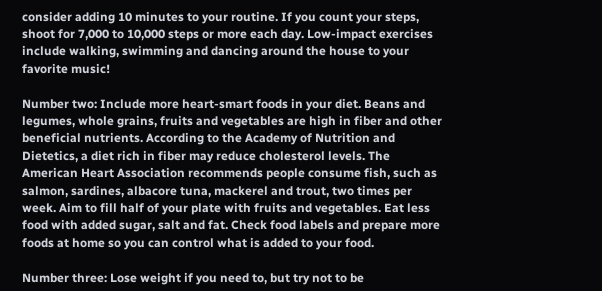consider adding 10 minutes to your routine. If you count your steps, shoot for 7,000 to 10,000 steps or more each day. Low-impact exercises include walking, swimming and dancing around the house to your favorite music!

Number two: Include more heart-smart foods in your diet. Beans and legumes, whole grains, fruits and vegetables are high in fiber and other beneficial nutrients. According to the Academy of Nutrition and Dietetics, a diet rich in fiber may reduce cholesterol levels. The American Heart Association recommends people consume fish, such as salmon, sardines, albacore tuna, mackerel and trout, two times per week. Aim to fill half of your plate with fruits and vegetables. Eat less food with added sugar, salt and fat. Check food labels and prepare more foods at home so you can control what is added to your food.

Number three: Lose weight if you need to, but try not to be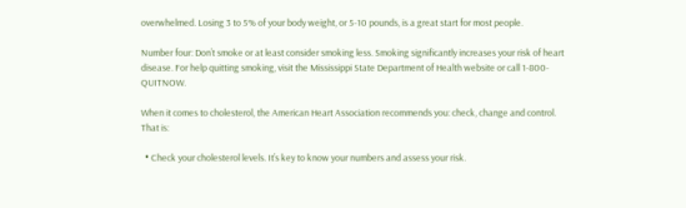overwhelmed. Losing 3 to 5% of your body weight, or 5-10 pounds, is a great start for most people.

Number four: Don’t smoke or at least consider smoking less. Smoking significantly increases your risk of heart disease. For help quitting smoking, visit the Mississippi State Department of Health website or call 1-800-QUITNOW.

When it comes to cholesterol, the American Heart Association recommends you: check, change and control. That is:

  • Check your cholesterol levels. It’s key to know your numbers and assess your risk.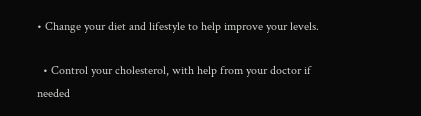• Change your diet and lifestyle to help improve your levels.

  • Control your cholesterol, with help from your doctor if needed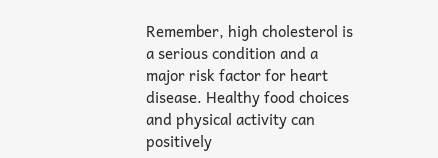Remember, high cholesterol is a serious condition and a major risk factor for heart disease. Healthy food choices and physical activity can positively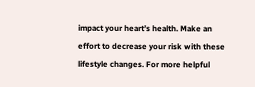impact your heart’s health. Make an effort to decrease your risk with these lifestyle changes. For more helpful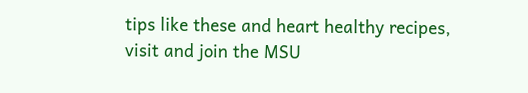tips like these and heart healthy recipes, visit and join the MSU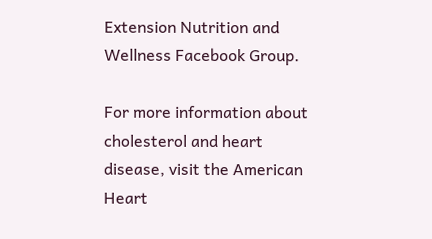Extension Nutrition and Wellness Facebook Group.

For more information about cholesterol and heart disease, visit the American Heart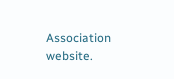Association website.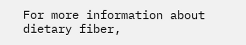For more information about dietary fiber,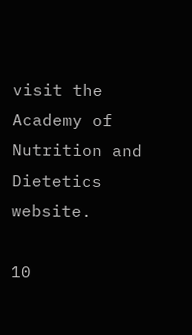visit the Academy of Nutrition and Dietetics website.

10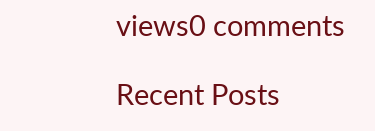views0 comments

Recent Posts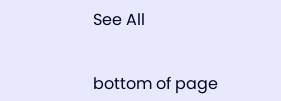See All


bottom of page